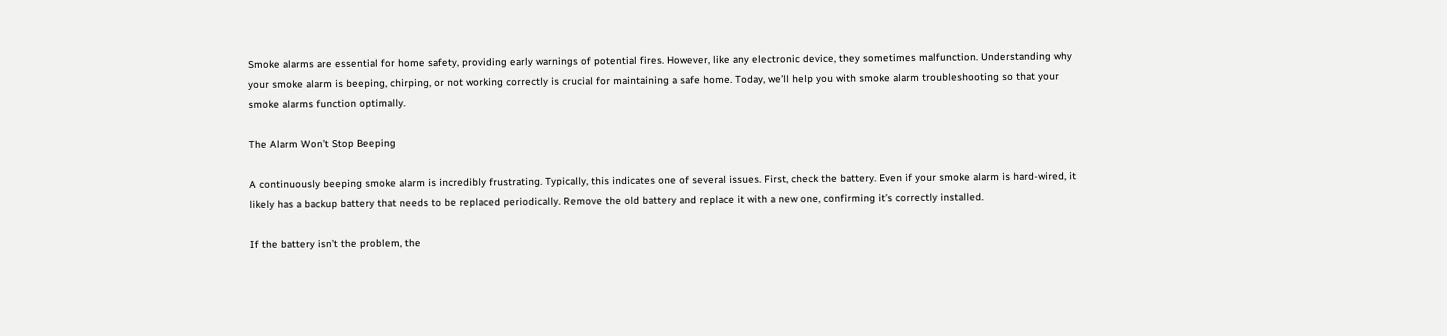Smoke alarms are essential for home safety, providing early warnings of potential fires. However, like any electronic device, they sometimes malfunction. Understanding why your smoke alarm is beeping, chirping, or not working correctly is crucial for maintaining a safe home. Today, we’ll help you with smoke alarm troubleshooting so that your smoke alarms function optimally.

The Alarm Won’t Stop Beeping

A continuously beeping smoke alarm is incredibly frustrating. Typically, this indicates one of several issues. First, check the battery. Even if your smoke alarm is hard-wired, it likely has a backup battery that needs to be replaced periodically. Remove the old battery and replace it with a new one, confirming it’s correctly installed.

If the battery isn’t the problem, the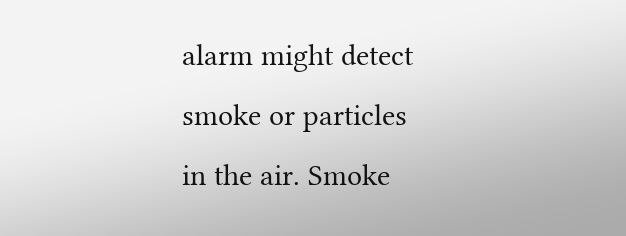alarm might detect smoke or particles in the air. Smoke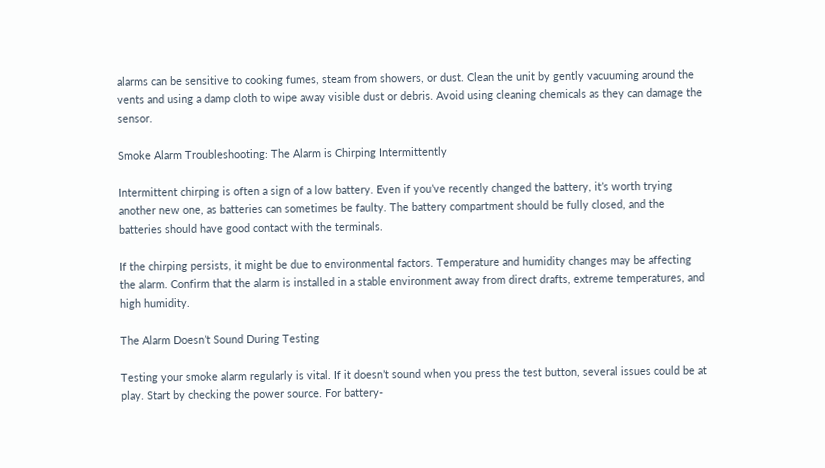alarms can be sensitive to cooking fumes, steam from showers, or dust. Clean the unit by gently vacuuming around the vents and using a damp cloth to wipe away visible dust or debris. Avoid using cleaning chemicals as they can damage the sensor.

Smoke Alarm Troubleshooting: The Alarm is Chirping Intermittently

Intermittent chirping is often a sign of a low battery. Even if you’ve recently changed the battery, it’s worth trying another new one, as batteries can sometimes be faulty. The battery compartment should be fully closed, and the batteries should have good contact with the terminals.

If the chirping persists, it might be due to environmental factors. Temperature and humidity changes may be affecting the alarm. Confirm that the alarm is installed in a stable environment away from direct drafts, extreme temperatures, and high humidity.

The Alarm Doesn’t Sound During Testing

Testing your smoke alarm regularly is vital. If it doesn’t sound when you press the test button, several issues could be at play. Start by checking the power source. For battery-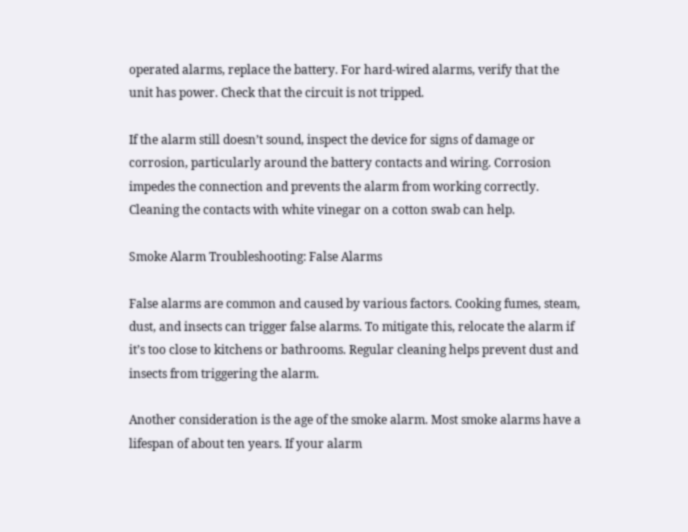operated alarms, replace the battery. For hard-wired alarms, verify that the unit has power. Check that the circuit is not tripped.

If the alarm still doesn’t sound, inspect the device for signs of damage or corrosion, particularly around the battery contacts and wiring. Corrosion impedes the connection and prevents the alarm from working correctly. Cleaning the contacts with white vinegar on a cotton swab can help.

Smoke Alarm Troubleshooting: False Alarms

False alarms are common and caused by various factors. Cooking fumes, steam, dust, and insects can trigger false alarms. To mitigate this, relocate the alarm if it’s too close to kitchens or bathrooms. Regular cleaning helps prevent dust and insects from triggering the alarm.

Another consideration is the age of the smoke alarm. Most smoke alarms have a lifespan of about ten years. If your alarm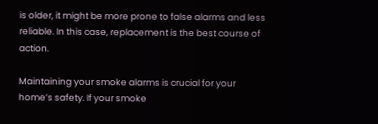is older, it might be more prone to false alarms and less reliable. In this case, replacement is the best course of action.

Maintaining your smoke alarms is crucial for your home’s safety. If your smoke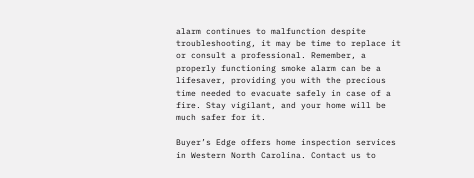alarm continues to malfunction despite troubleshooting, it may be time to replace it or consult a professional. Remember, a properly functioning smoke alarm can be a lifesaver, providing you with the precious time needed to evacuate safely in case of a fire. Stay vigilant, and your home will be much safer for it.

Buyer’s Edge offers home inspection services in Western North Carolina. Contact us to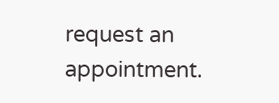request an appointment.